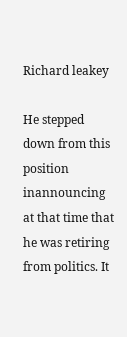Richard leakey

He stepped down from this position inannouncing at that time that he was retiring from politics. It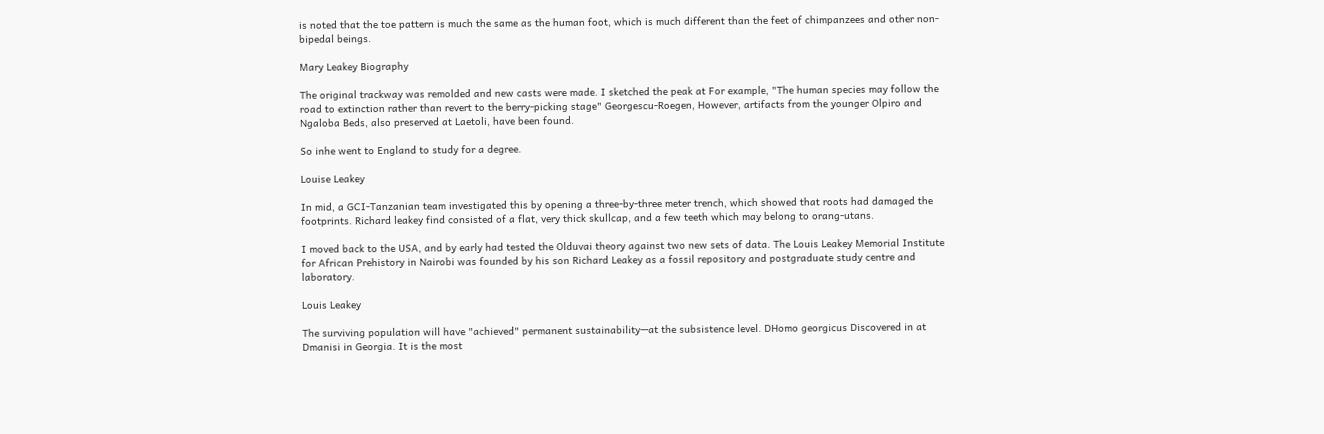is noted that the toe pattern is much the same as the human foot, which is much different than the feet of chimpanzees and other non-bipedal beings.

Mary Leakey Biography

The original trackway was remolded and new casts were made. I sketched the peak at For example, "The human species may follow the road to extinction rather than revert to the berry-picking stage" Georgescu-Roegen, However, artifacts from the younger Olpiro and Ngaloba Beds, also preserved at Laetoli, have been found.

So inhe went to England to study for a degree.

Louise Leakey

In mid, a GCI-Tanzanian team investigated this by opening a three-by-three meter trench, which showed that roots had damaged the footprints. Richard leakey find consisted of a flat, very thick skullcap, and a few teeth which may belong to orang-utans.

I moved back to the USA, and by early had tested the Olduvai theory against two new sets of data. The Louis Leakey Memorial Institute for African Prehistory in Nairobi was founded by his son Richard Leakey as a fossil repository and postgraduate study centre and laboratory.

Louis Leakey

The surviving population will have "achieved" permanent sustainability—at the subsistence level. DHomo georgicus Discovered in at Dmanisi in Georgia. It is the most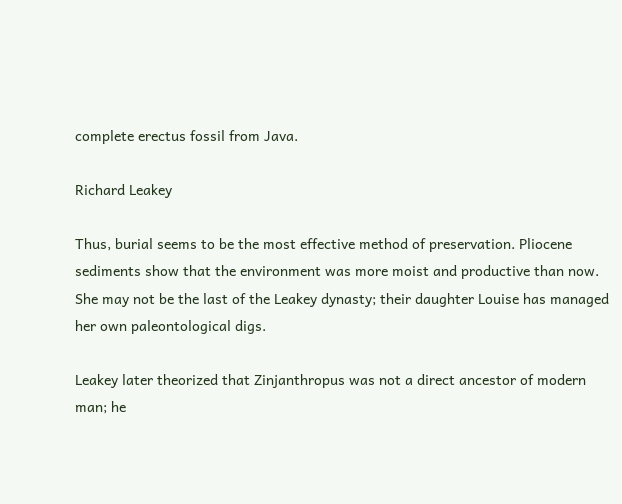complete erectus fossil from Java.

Richard Leakey

Thus, burial seems to be the most effective method of preservation. Pliocene sediments show that the environment was more moist and productive than now. She may not be the last of the Leakey dynasty; their daughter Louise has managed her own paleontological digs.

Leakey later theorized that Zinjanthropus was not a direct ancestor of modern man; he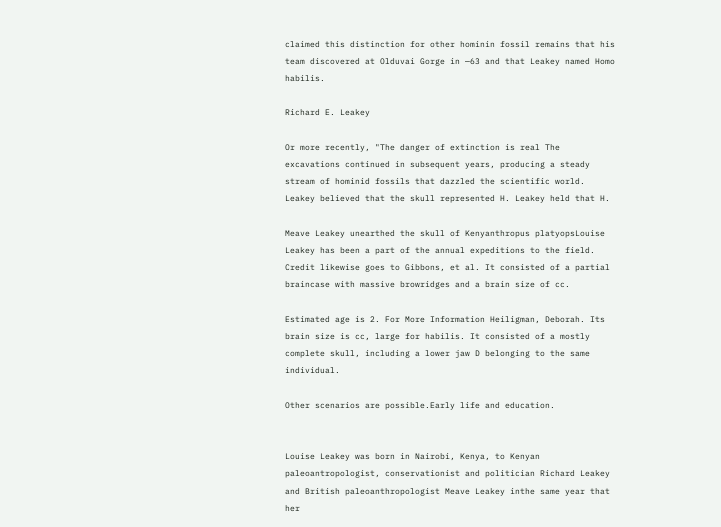claimed this distinction for other hominin fossil remains that his team discovered at Olduvai Gorge in —63 and that Leakey named Homo habilis.

Richard E. Leakey

Or more recently, "The danger of extinction is real The excavations continued in subsequent years, producing a steady stream of hominid fossils that dazzled the scientific world. Leakey believed that the skull represented H. Leakey held that H.

Meave Leakey unearthed the skull of Kenyanthropus platyopsLouise Leakey has been a part of the annual expeditions to the field. Credit likewise goes to Gibbons, et al. It consisted of a partial braincase with massive browridges and a brain size of cc.

Estimated age is 2. For More Information Heiligman, Deborah. Its brain size is cc, large for habilis. It consisted of a mostly complete skull, including a lower jaw D belonging to the same individual.

Other scenarios are possible.Early life and education.


Louise Leakey was born in Nairobi, Kenya, to Kenyan paleoantropologist, conservationist and politician Richard Leakey and British paleoanthropologist Meave Leakey inthe same year that her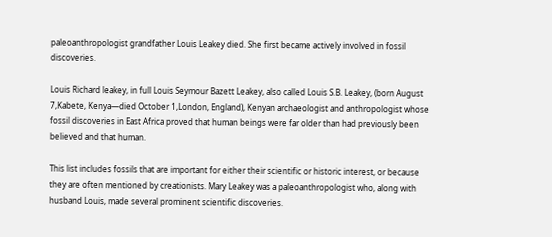paleoanthropologist grandfather Louis Leakey died. She first became actively involved in fossil discoveries.

Louis Richard leakey, in full Louis Seymour Bazett Leakey, also called Louis S.B. Leakey, (born August 7,Kabete, Kenya—died October 1,London, England), Kenyan archaeologist and anthropologist whose fossil discoveries in East Africa proved that human beings were far older than had previously been believed and that human.

This list includes fossils that are important for either their scientific or historic interest, or because they are often mentioned by creationists. Mary Leakey was a paleoanthropologist who, along with husband Louis, made several prominent scientific discoveries.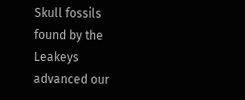Skull fossils found by the Leakeys advanced our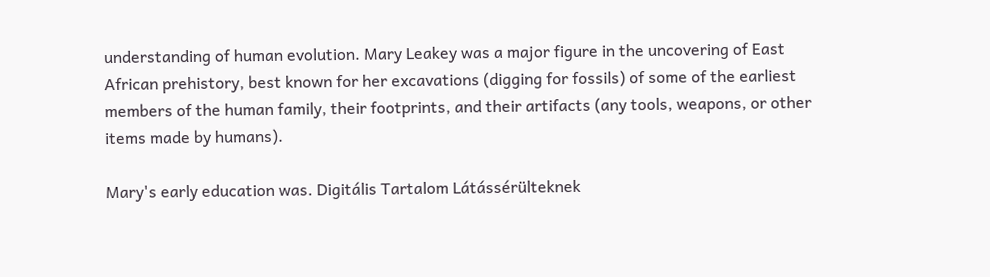understanding of human evolution. Mary Leakey was a major figure in the uncovering of East African prehistory, best known for her excavations (digging for fossils) of some of the earliest members of the human family, their footprints, and their artifacts (any tools, weapons, or other items made by humans).

Mary's early education was. Digitális Tartalom Látássérülteknek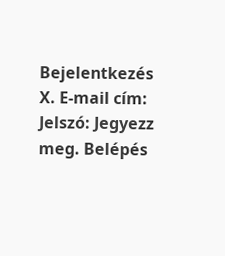Bejelentkezés X. E-mail cím: Jelszó: Jegyezz meg. Belépés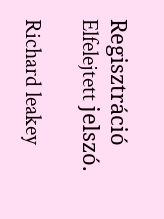Regisztráció Elfelejtett jelszó.

Richard leakey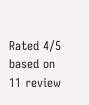Rated 4/5 based on 11 review